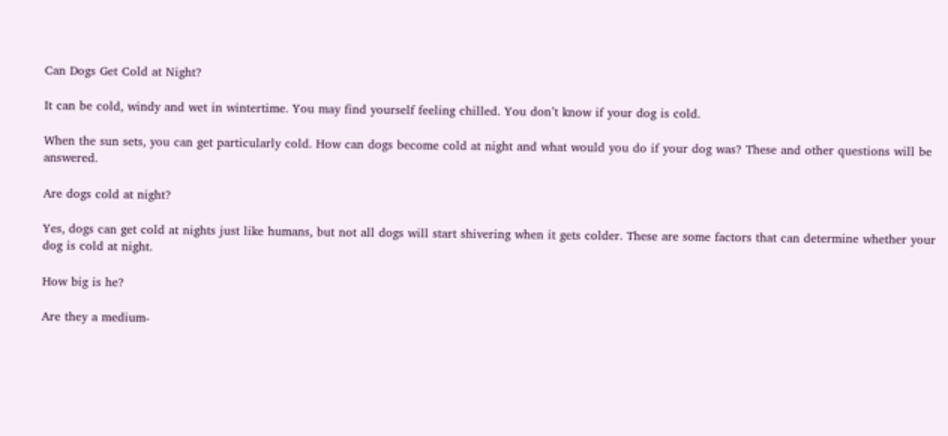Can Dogs Get Cold at Night?

It can be cold, windy and wet in wintertime. You may find yourself feeling chilled. You don’t know if your dog is cold.

When the sun sets, you can get particularly cold. How can dogs become cold at night and what would you do if your dog was? These and other questions will be answered.

Are dogs cold at night?

Yes, dogs can get cold at nights just like humans, but not all dogs will start shivering when it gets colder. These are some factors that can determine whether your dog is cold at night.

How big is he?

Are they a medium-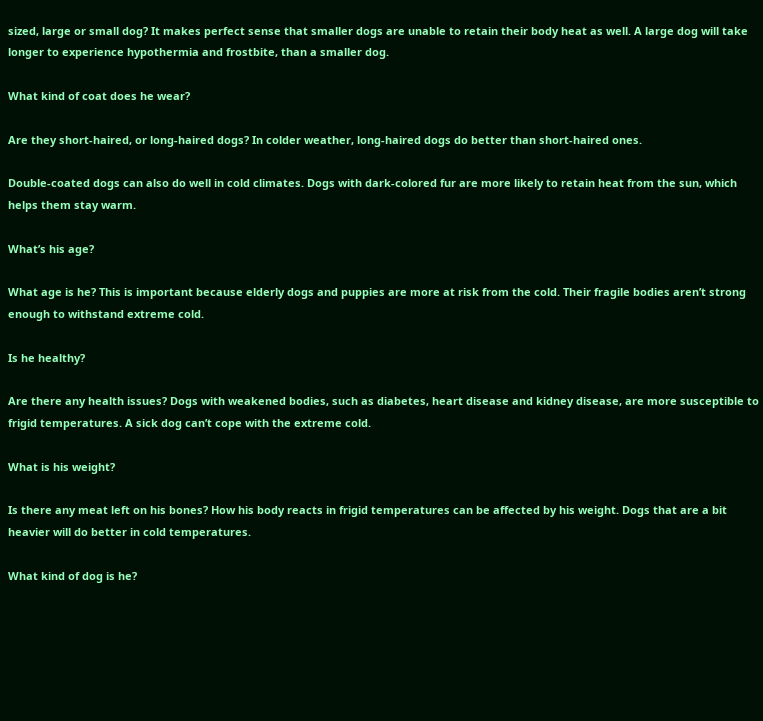sized, large or small dog? It makes perfect sense that smaller dogs are unable to retain their body heat as well. A large dog will take longer to experience hypothermia and frostbite, than a smaller dog.

What kind of coat does he wear?

Are they short-haired, or long-haired dogs? In colder weather, long-haired dogs do better than short-haired ones.

Double-coated dogs can also do well in cold climates. Dogs with dark-colored fur are more likely to retain heat from the sun, which helps them stay warm.

What’s his age?

What age is he? This is important because elderly dogs and puppies are more at risk from the cold. Their fragile bodies aren’t strong enough to withstand extreme cold.

Is he healthy?

Are there any health issues? Dogs with weakened bodies, such as diabetes, heart disease and kidney disease, are more susceptible to frigid temperatures. A sick dog can’t cope with the extreme cold.

What is his weight?

Is there any meat left on his bones? How his body reacts in frigid temperatures can be affected by his weight. Dogs that are a bit heavier will do better in cold temperatures.

What kind of dog is he?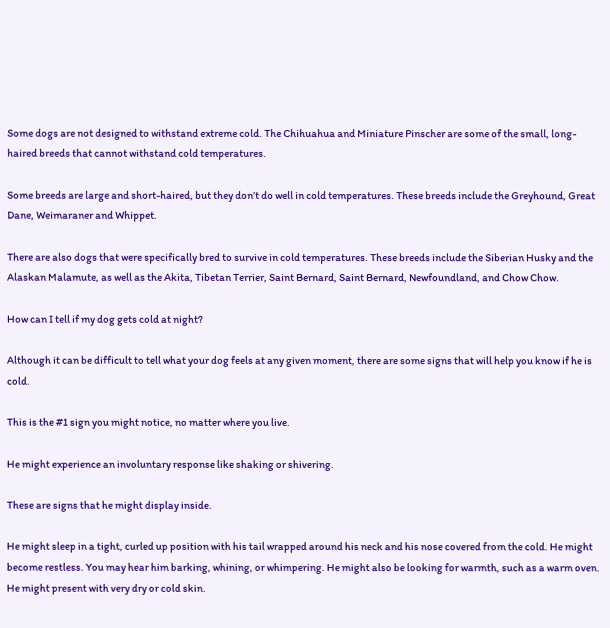Some dogs are not designed to withstand extreme cold. The Chihuahua and Miniature Pinscher are some of the small, long-haired breeds that cannot withstand cold temperatures.

Some breeds are large and short-haired, but they don’t do well in cold temperatures. These breeds include the Greyhound, Great Dane, Weimaraner and Whippet.

There are also dogs that were specifically bred to survive in cold temperatures. These breeds include the Siberian Husky and the Alaskan Malamute, as well as the Akita, Tibetan Terrier, Saint Bernard, Saint Bernard, Newfoundland, and Chow Chow.

How can I tell if my dog gets cold at night?

Although it can be difficult to tell what your dog feels at any given moment, there are some signs that will help you know if he is cold.

This is the #1 sign you might notice, no matter where you live.

He might experience an involuntary response like shaking or shivering.

These are signs that he might display inside.

He might sleep in a tight, curled up position with his tail wrapped around his neck and his nose covered from the cold. He might become restless. You may hear him barking, whining, or whimpering. He might also be looking for warmth, such as a warm oven. He might present with very dry or cold skin.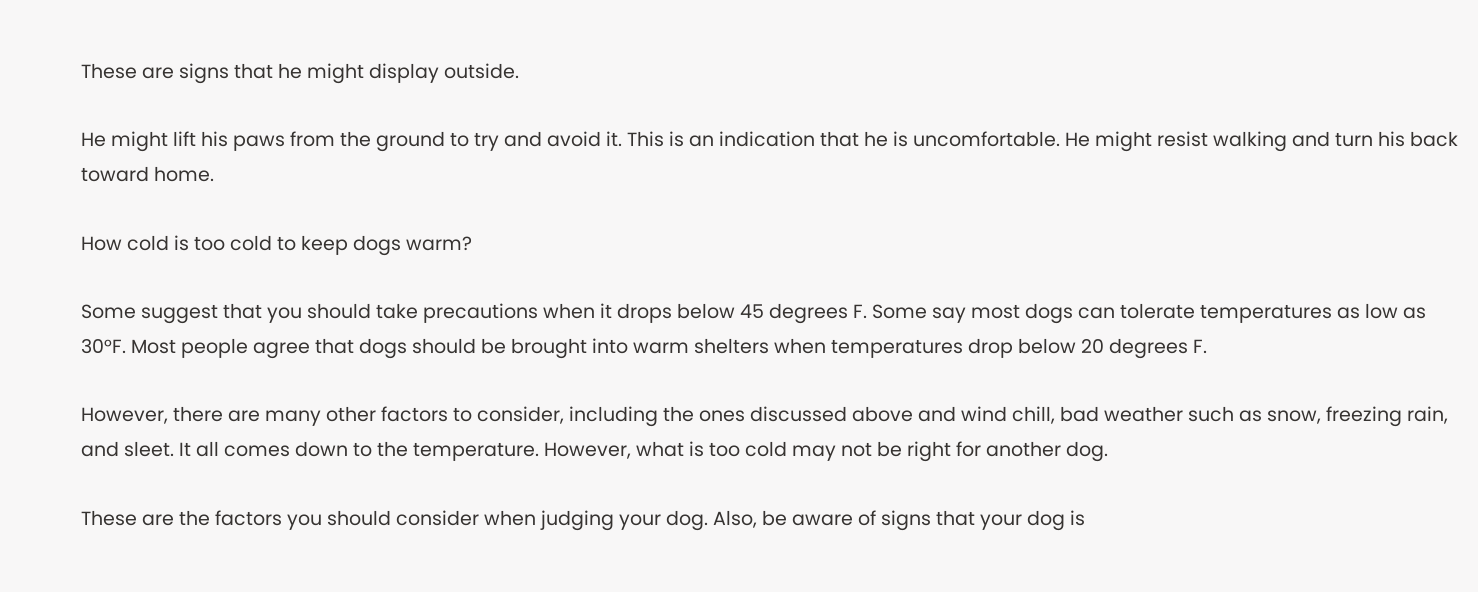These are signs that he might display outside.

He might lift his paws from the ground to try and avoid it. This is an indication that he is uncomfortable. He might resist walking and turn his back toward home.

How cold is too cold to keep dogs warm?

Some suggest that you should take precautions when it drops below 45 degrees F. Some say most dogs can tolerate temperatures as low as 30°F. Most people agree that dogs should be brought into warm shelters when temperatures drop below 20 degrees F.

However, there are many other factors to consider, including the ones discussed above and wind chill, bad weather such as snow, freezing rain, and sleet. It all comes down to the temperature. However, what is too cold may not be right for another dog.

These are the factors you should consider when judging your dog. Also, be aware of signs that your dog is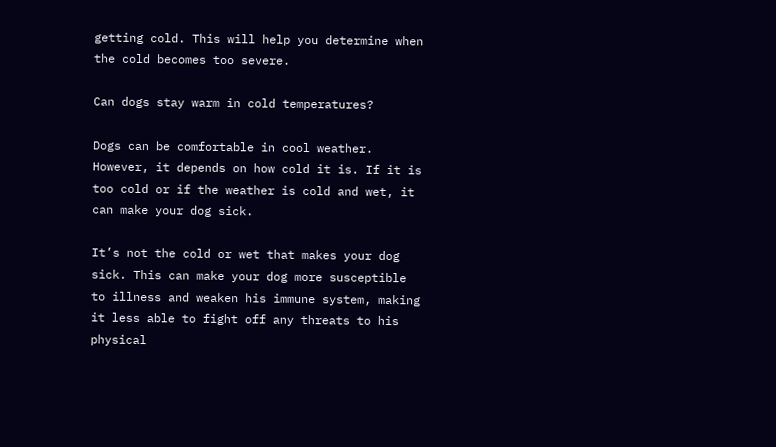getting cold. This will help you determine when the cold becomes too severe.

Can dogs stay warm in cold temperatures?

Dogs can be comfortable in cool weather. However, it depends on how cold it is. If it is too cold or if the weather is cold and wet, it can make your dog sick.

It’s not the cold or wet that makes your dog sick. This can make your dog more susceptible to illness and weaken his immune system, making it less able to fight off any threats to his physical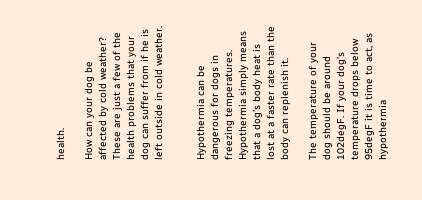health.

How can your dog be affected by cold weather? These are just a few of the health problems that your dog can suffer from if he is left outside in cold weather.


Hypothermia can be dangerous for dogs in freezing temperatures. Hypothermia simply means that a dog’s body heat is lost at a faster rate than the body can replenish it.

The temperature of your dog should be around 102degF. If your dog’s temperature drops below 95degF it is time to act, as hypothermia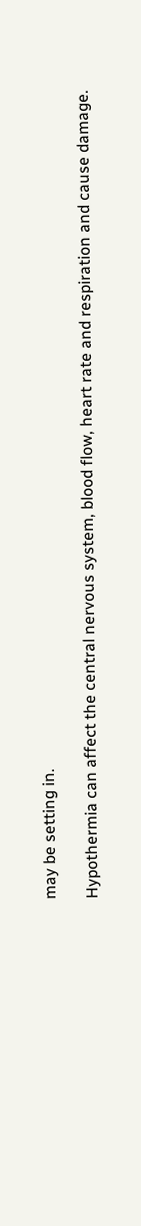may be setting in.

Hypothermia can affect the central nervous system, blood flow, heart rate and respiration and cause damage.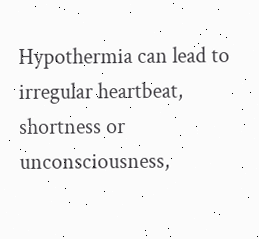Hypothermia can lead to irregular heartbeat, shortness or unconsciousness,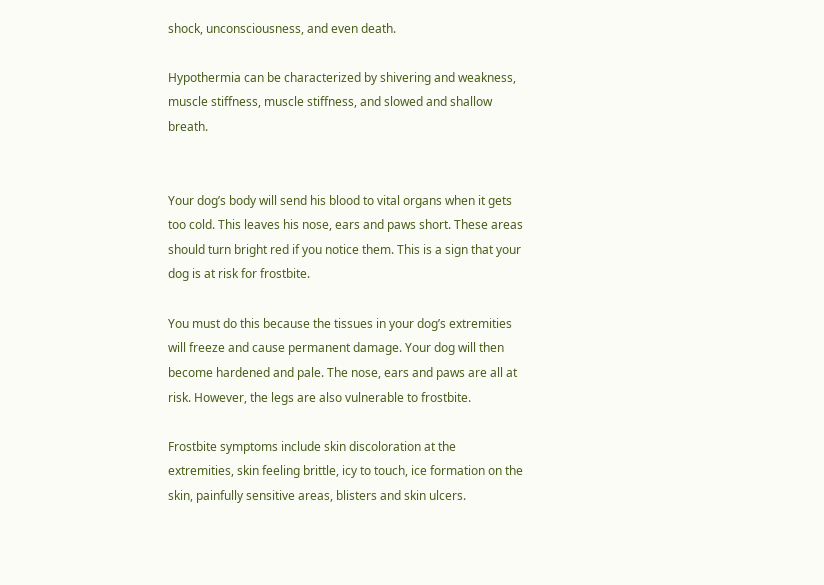shock, unconsciousness, and even death.

Hypothermia can be characterized by shivering and weakness, muscle stiffness, muscle stiffness, and slowed and shallow breath.


Your dog’s body will send his blood to vital organs when it gets too cold. This leaves his nose, ears and paws short. These areas should turn bright red if you notice them. This is a sign that your dog is at risk for frostbite.

You must do this because the tissues in your dog’s extremities will freeze and cause permanent damage. Your dog will then become hardened and pale. The nose, ears and paws are all at risk. However, the legs are also vulnerable to frostbite.

Frostbite symptoms include skin discoloration at the extremities, skin feeling brittle, icy to touch, ice formation on the skin, painfully sensitive areas, blisters and skin ulcers.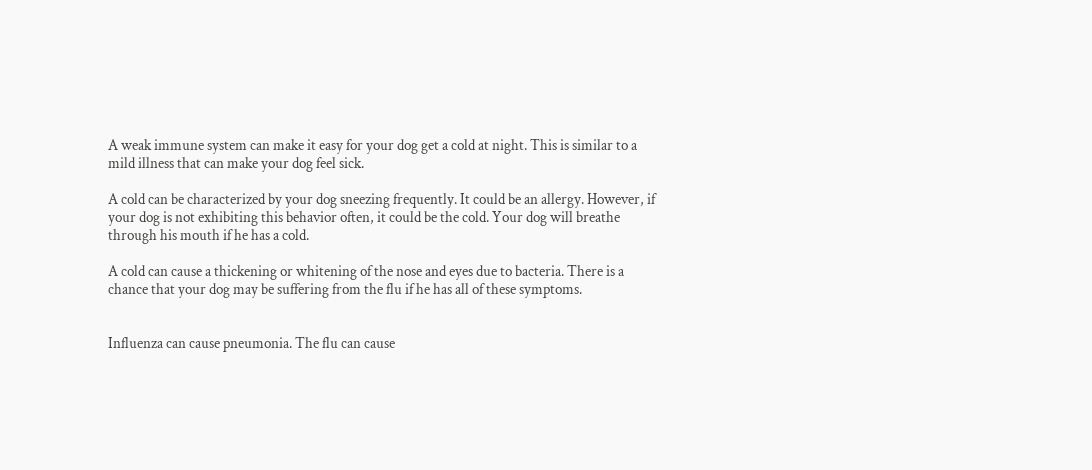A weak immune system can make it easy for your dog get a cold at night. This is similar to a mild illness that can make your dog feel sick.

A cold can be characterized by your dog sneezing frequently. It could be an allergy. However, if your dog is not exhibiting this behavior often, it could be the cold. Your dog will breathe through his mouth if he has a cold.

A cold can cause a thickening or whitening of the nose and eyes due to bacteria. There is a chance that your dog may be suffering from the flu if he has all of these symptoms.


Influenza can cause pneumonia. The flu can cause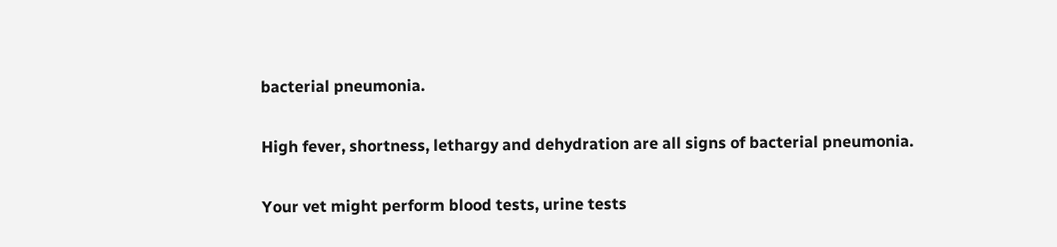bacterial pneumonia.

High fever, shortness, lethargy and dehydration are all signs of bacterial pneumonia.

Your vet might perform blood tests, urine tests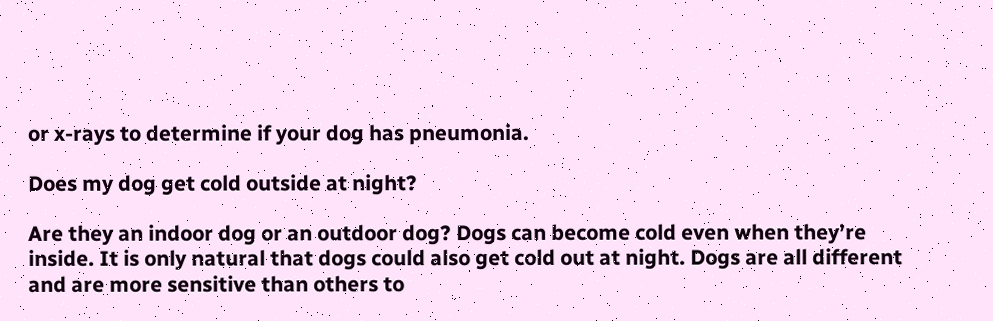or x-rays to determine if your dog has pneumonia.

Does my dog get cold outside at night?

Are they an indoor dog or an outdoor dog? Dogs can become cold even when they’re inside. It is only natural that dogs could also get cold out at night. Dogs are all different and are more sensitive than others to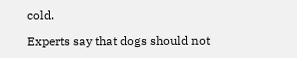cold.

Experts say that dogs should not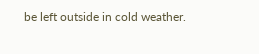be left outside in cold weather.